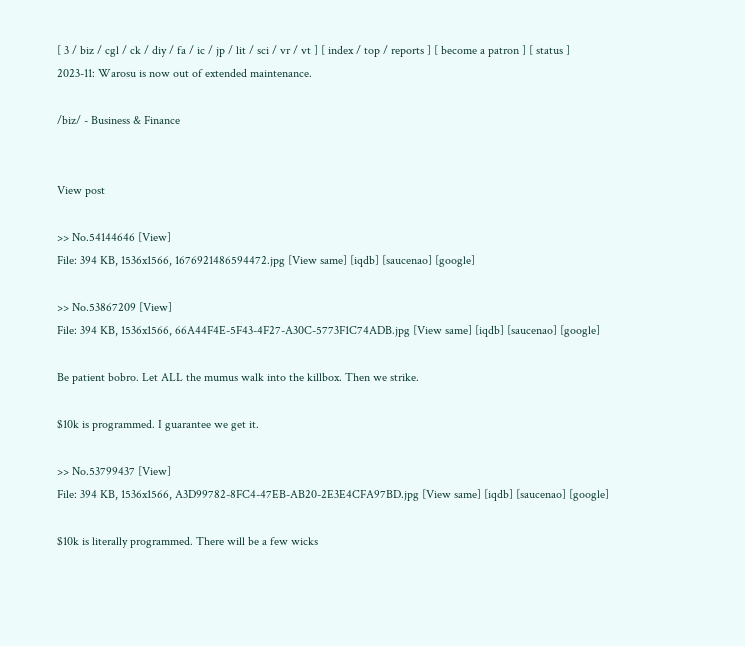[ 3 / biz / cgl / ck / diy / fa / ic / jp / lit / sci / vr / vt ] [ index / top / reports ] [ become a patron ] [ status ]
2023-11: Warosu is now out of extended maintenance.

/biz/ - Business & Finance


View post

>> No.54144646 [View]
File: 394 KB, 1536x1566, 1676921486594472.jpg [View same] [iqdb] [saucenao] [google]

>> No.53867209 [View]
File: 394 KB, 1536x1566, 66A44F4E-5F43-4F27-A30C-5773F1C74ADB.jpg [View same] [iqdb] [saucenao] [google]

Be patient bobro. Let ALL the mumus walk into the killbox. Then we strike.

$10k is programmed. I guarantee we get it.

>> No.53799437 [View]
File: 394 KB, 1536x1566, A3D99782-8FC4-47EB-AB20-2E3E4CFA97BD.jpg [View same] [iqdb] [saucenao] [google]

$10k is literally programmed. There will be a few wicks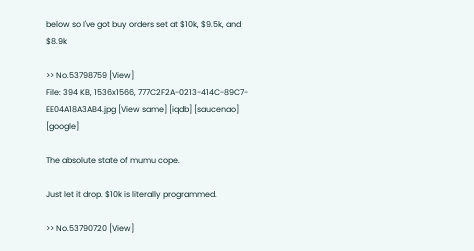below so I've got buy orders set at $10k, $9.5k, and $8.9k

>> No.53798759 [View]
File: 394 KB, 1536x1566, 777C2F2A-0213-414C-89C7-EE04A18A3AB4.jpg [View same] [iqdb] [saucenao] [google]

The absolute state of mumu cope.

Just let it drop. $10k is literally programmed.

>> No.53790720 [View]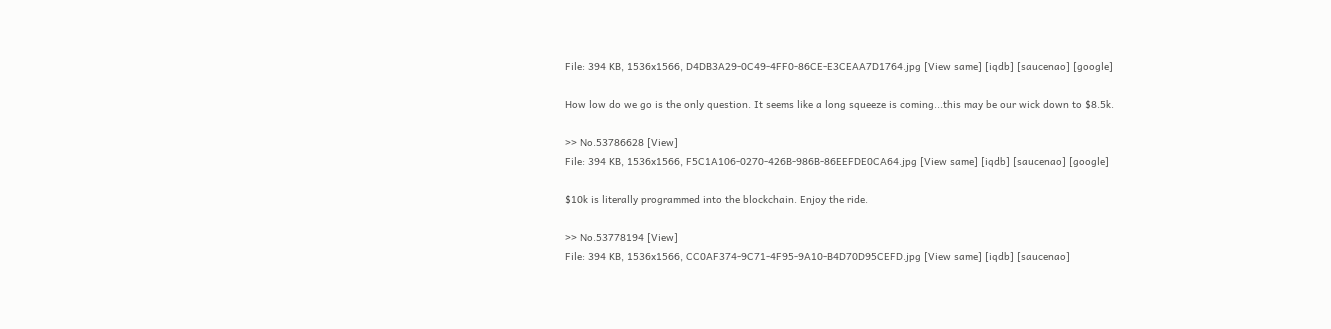File: 394 KB, 1536x1566, D4DB3A29-0C49-4FF0-86CE-E3CEAA7D1764.jpg [View same] [iqdb] [saucenao] [google]

How low do we go is the only question. It seems like a long squeeze is coming...this may be our wick down to $8.5k.

>> No.53786628 [View]
File: 394 KB, 1536x1566, F5C1A106-0270-426B-986B-86EEFDE0CA64.jpg [View same] [iqdb] [saucenao] [google]

$10k is literally programmed into the blockchain. Enjoy the ride.

>> No.53778194 [View]
File: 394 KB, 1536x1566, CC0AF374-9C71-4F95-9A10-B4D70D95CEFD.jpg [View same] [iqdb] [saucenao]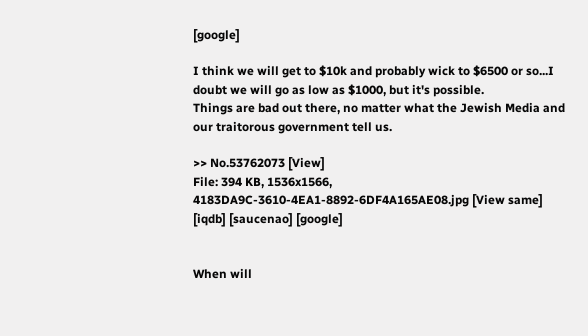[google]

I think we will get to $10k and probably wick to $6500 or so...I doubt we will go as low as $1000, but it's possible.
Things are bad out there, no matter what the Jewish Media and our traitorous government tell us.

>> No.53762073 [View]
File: 394 KB, 1536x1566, 4183DA9C-3610-4EA1-8892-6DF4A165AE08.jpg [View same] [iqdb] [saucenao] [google]


When will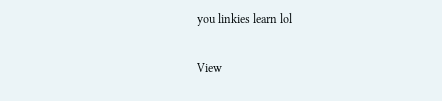you linkies learn lol

View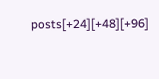posts[+24][+48][+96]